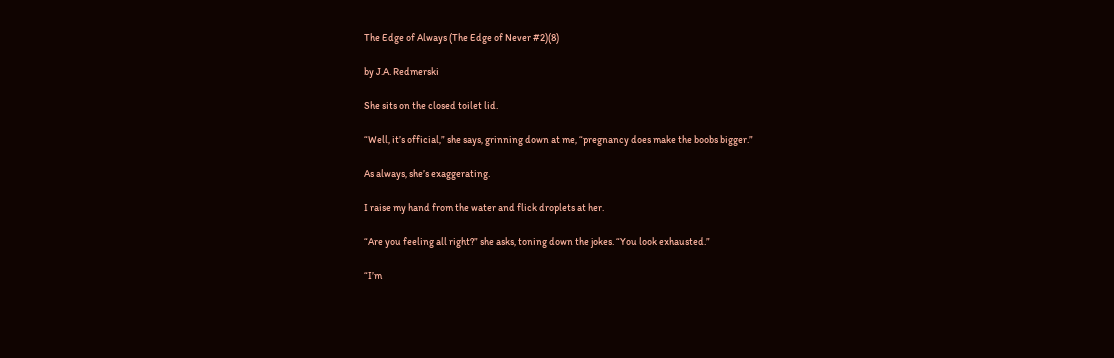The Edge of Always (The Edge of Never #2)(8)

by J.A. Redmerski

She sits on the closed toilet lid.

“Well, it’s official,” she says, grinning down at me, “pregnancy does make the boobs bigger.”

As always, she’s exaggerating.

I raise my hand from the water and flick droplets at her.

“Are you feeling all right?” she asks, toning down the jokes. “You look exhausted.”

“I’m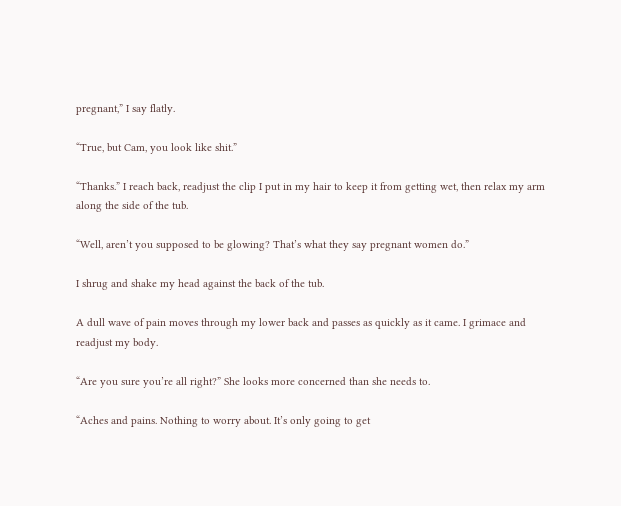pregnant,” I say flatly.

“True, but Cam, you look like shit.”

“Thanks.” I reach back, readjust the clip I put in my hair to keep it from getting wet, then relax my arm along the side of the tub.

“Well, aren’t you supposed to be glowing? That’s what they say pregnant women do.”

I shrug and shake my head against the back of the tub.

A dull wave of pain moves through my lower back and passes as quickly as it came. I grimace and readjust my body.

“Are you sure you’re all right?” She looks more concerned than she needs to.

“Aches and pains. Nothing to worry about. It’s only going to get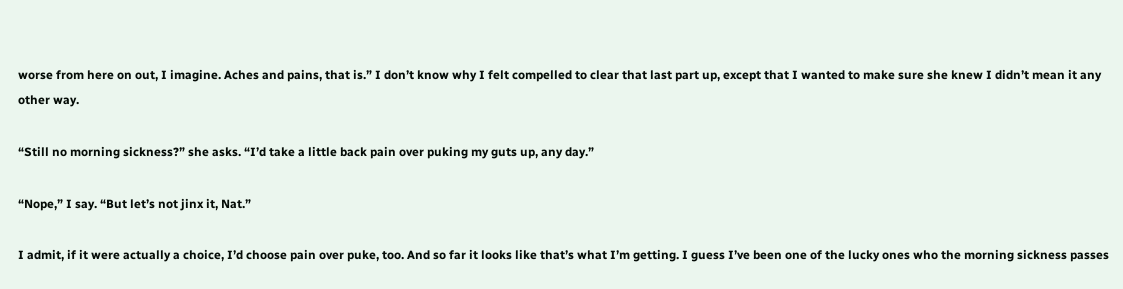worse from here on out, I imagine. Aches and pains, that is.” I don’t know why I felt compelled to clear that last part up, except that I wanted to make sure she knew I didn’t mean it any other way.

“Still no morning sickness?” she asks. “I’d take a little back pain over puking my guts up, any day.”

“Nope,” I say. “But let’s not jinx it, Nat.”

I admit, if it were actually a choice, I’d choose pain over puke, too. And so far it looks like that’s what I’m getting. I guess I’ve been one of the lucky ones who the morning sickness passes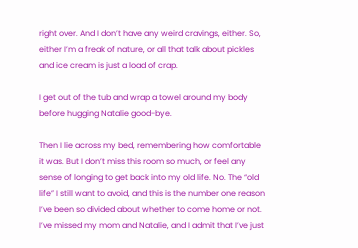right over. And I don’t have any weird cravings, either. So, either I’m a freak of nature, or all that talk about pickles and ice cream is just a load of crap.

I get out of the tub and wrap a towel around my body before hugging Natalie good-bye.

Then I lie across my bed, remembering how comfortable it was. But I don’t miss this room so much, or feel any sense of longing to get back into my old life. No. The “old life” I still want to avoid, and this is the number one reason I’ve been so divided about whether to come home or not. I’ve missed my mom and Natalie, and I admit that I’ve just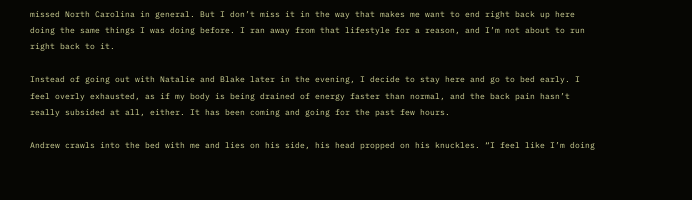missed North Carolina in general. But I don’t miss it in the way that makes me want to end right back up here doing the same things I was doing before. I ran away from that lifestyle for a reason, and I’m not about to run right back to it.

Instead of going out with Natalie and Blake later in the evening, I decide to stay here and go to bed early. I feel overly exhausted, as if my body is being drained of energy faster than normal, and the back pain hasn’t really subsided at all, either. It has been coming and going for the past few hours.

Andrew crawls into the bed with me and lies on his side, his head propped on his knuckles. “I feel like I’m doing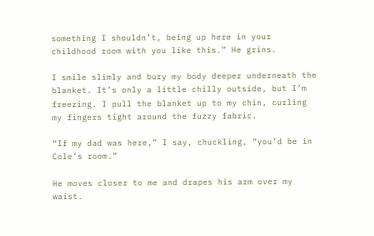something I shouldn’t, being up here in your childhood room with you like this.” He grins.

I smile slimly and bury my body deeper underneath the blanket. It’s only a little chilly outside, but I’m freezing. I pull the blanket up to my chin, curling my fingers tight around the fuzzy fabric.

“If my dad was here,” I say, chuckling, “you’d be in Cole’s room.”

He moves closer to me and drapes his arm over my waist.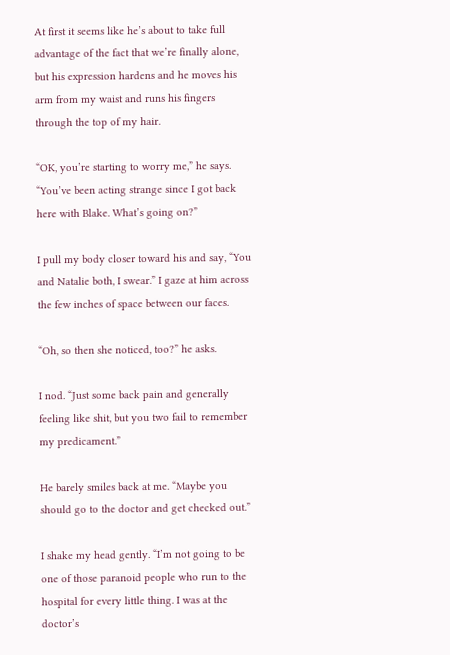At first it seems like he’s about to take full advantage of the fact that we’re finally alone, but his expression hardens and he moves his arm from my waist and runs his fingers through the top of my hair.

“OK, you’re starting to worry me,” he says. “You’ve been acting strange since I got back here with Blake. What’s going on?”

I pull my body closer toward his and say, “You and Natalie both, I swear.” I gaze at him across the few inches of space between our faces.

“Oh, so then she noticed, too?” he asks.

I nod. “Just some back pain and generally feeling like shit, but you two fail to remember my predicament.”

He barely smiles back at me. “Maybe you should go to the doctor and get checked out.”

I shake my head gently. “I’m not going to be one of those paranoid people who run to the hospital for every little thing. I was at the doctor’s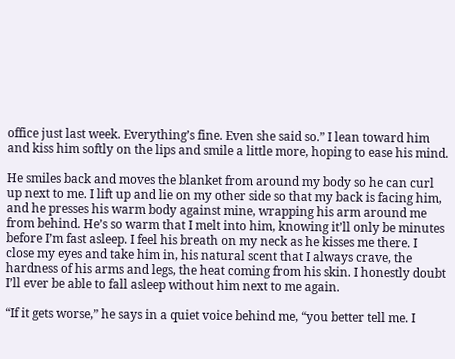office just last week. Everything’s fine. Even she said so.” I lean toward him and kiss him softly on the lips and smile a little more, hoping to ease his mind.

He smiles back and moves the blanket from around my body so he can curl up next to me. I lift up and lie on my other side so that my back is facing him, and he presses his warm body against mine, wrapping his arm around me from behind. He’s so warm that I melt into him, knowing it’ll only be minutes before I’m fast asleep. I feel his breath on my neck as he kisses me there. I close my eyes and take him in, his natural scent that I always crave, the hardness of his arms and legs, the heat coming from his skin. I honestly doubt I’ll ever be able to fall asleep without him next to me again.

“If it gets worse,” he says in a quiet voice behind me, “you better tell me. I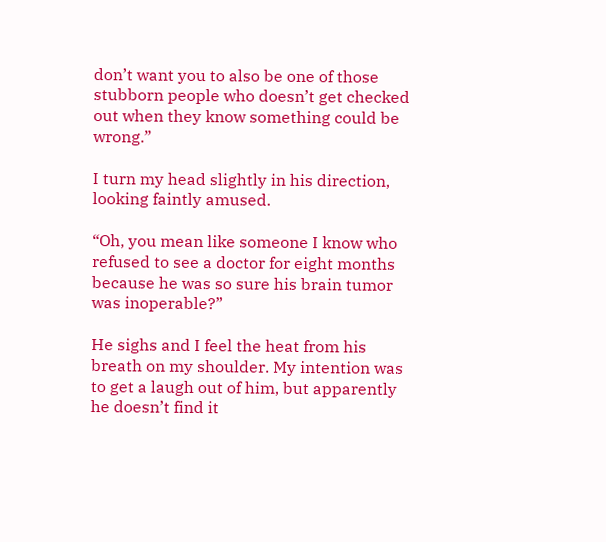don’t want you to also be one of those stubborn people who doesn’t get checked out when they know something could be wrong.”

I turn my head slightly in his direction, looking faintly amused.

“Oh, you mean like someone I know who refused to see a doctor for eight months because he was so sure his brain tumor was inoperable?”

He sighs and I feel the heat from his breath on my shoulder. My intention was to get a laugh out of him, but apparently he doesn’t find it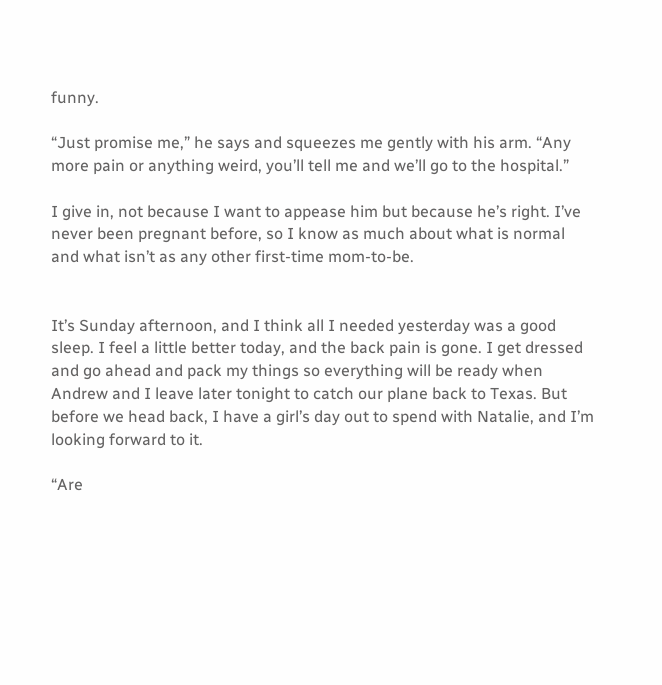funny.

“Just promise me,” he says and squeezes me gently with his arm. “Any more pain or anything weird, you’ll tell me and we’ll go to the hospital.”

I give in, not because I want to appease him but because he’s right. I’ve never been pregnant before, so I know as much about what is normal and what isn’t as any other first-time mom-to-be.


It’s Sunday afternoon, and I think all I needed yesterday was a good sleep. I feel a little better today, and the back pain is gone. I get dressed and go ahead and pack my things so everything will be ready when Andrew and I leave later tonight to catch our plane back to Texas. But before we head back, I have a girl’s day out to spend with Natalie, and I’m looking forward to it.

“Are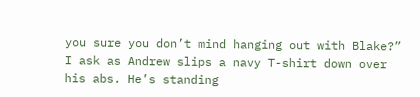you sure you don’t mind hanging out with Blake?” I ask as Andrew slips a navy T-shirt down over his abs. He’s standing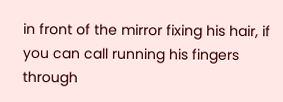in front of the mirror fixing his hair, if you can call running his fingers through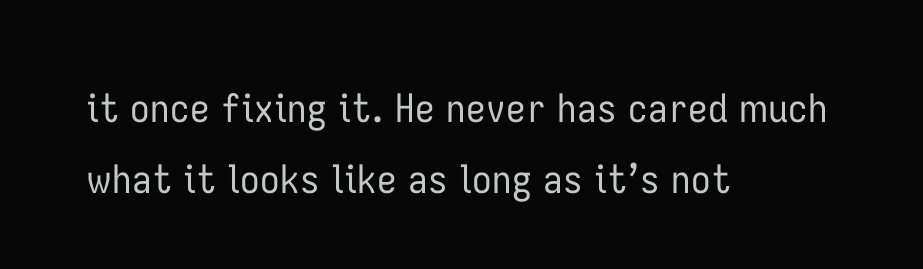it once fixing it. He never has cared much what it looks like as long as it’s not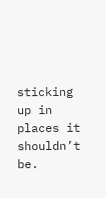sticking up in places it shouldn’t be.